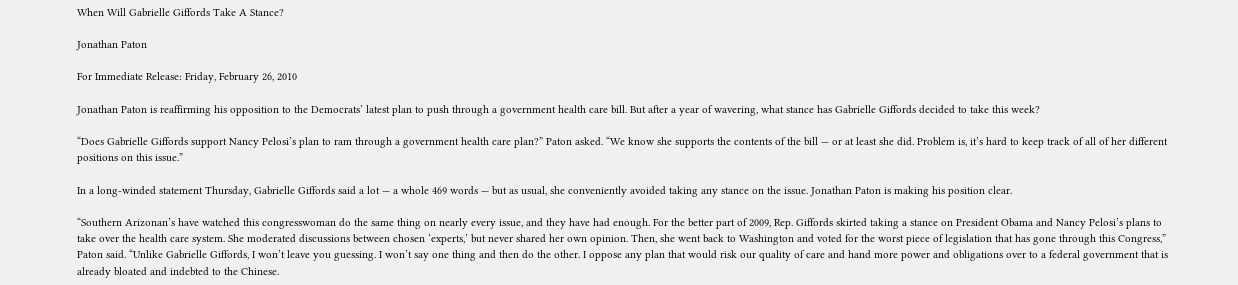When Will Gabrielle Giffords Take A Stance?

Jonathan Paton

For Immediate Release: Friday, February 26, 2010

Jonathan Paton is reaffirming his opposition to the Democrats’ latest plan to push through a government health care bill. But after a year of wavering, what stance has Gabrielle Giffords decided to take this week?

“Does Gabrielle Giffords support Nancy Pelosi’s plan to ram through a government health care plan?” Paton asked. “We know she supports the contents of the bill — or at least she did. Problem is, it’s hard to keep track of all of her different positions on this issue.”

In a long-winded statement Thursday, Gabrielle Giffords said a lot — a whole 469 words — but as usual, she conveniently avoided taking any stance on the issue. Jonathan Paton is making his position clear.

“Southern Arizonan’s have watched this congresswoman do the same thing on nearly every issue, and they have had enough. For the better part of 2009, Rep. Giffords skirted taking a stance on President Obama and Nancy Pelosi’s plans to take over the health care system. She moderated discussions between chosen ‘experts,’ but never shared her own opinion. Then, she went back to Washington and voted for the worst piece of legislation that has gone through this Congress,” Paton said. “Unlike Gabrielle Giffords, I won’t leave you guessing. I won’t say one thing and then do the other. I oppose any plan that would risk our quality of care and hand more power and obligations over to a federal government that is already bloated and indebted to the Chinese.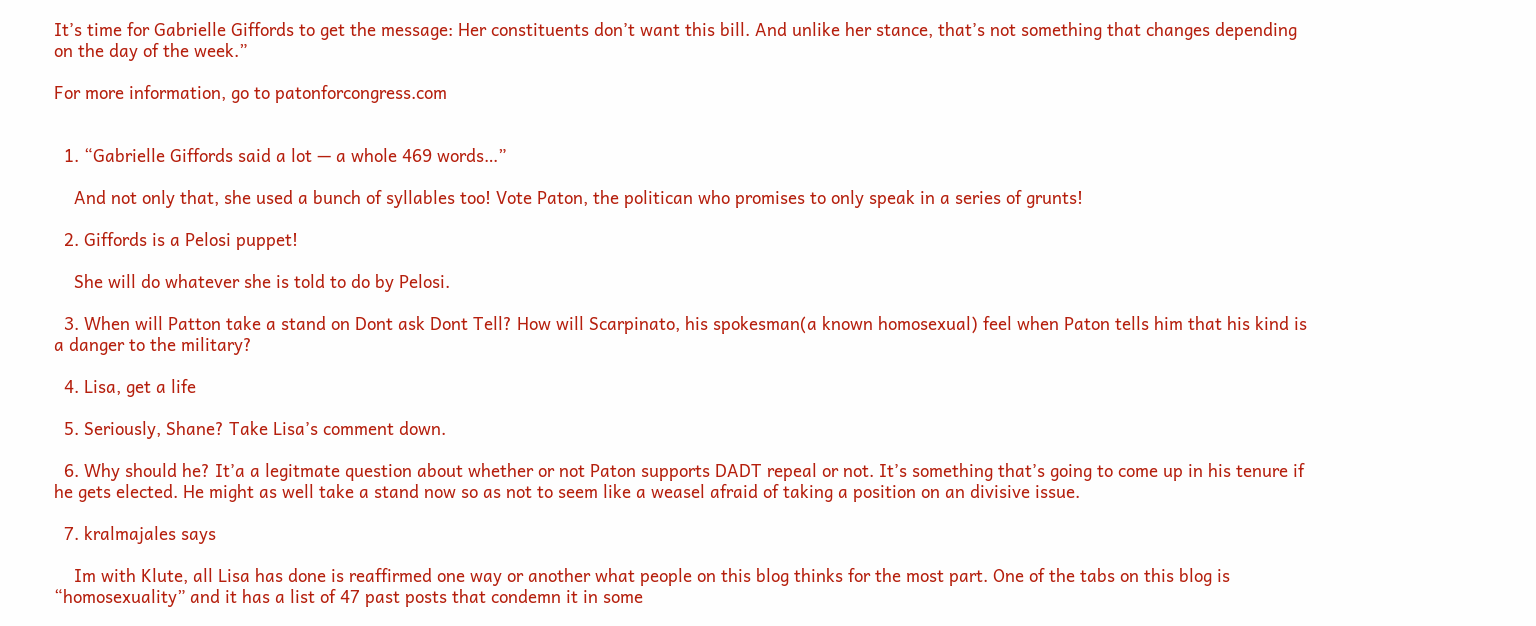It’s time for Gabrielle Giffords to get the message: Her constituents don’t want this bill. And unlike her stance, that’s not something that changes depending on the day of the week.”

For more information, go to patonforcongress.com


  1. “Gabrielle Giffords said a lot — a whole 469 words…”

    And not only that, she used a bunch of syllables too! Vote Paton, the politican who promises to only speak in a series of grunts!

  2. Giffords is a Pelosi puppet!

    She will do whatever she is told to do by Pelosi.

  3. When will Patton take a stand on Dont ask Dont Tell? How will Scarpinato, his spokesman(a known homosexual) feel when Paton tells him that his kind is a danger to the military?

  4. Lisa, get a life

  5. Seriously, Shane? Take Lisa’s comment down.

  6. Why should he? It’a a legitmate question about whether or not Paton supports DADT repeal or not. It’s something that’s going to come up in his tenure if he gets elected. He might as well take a stand now so as not to seem like a weasel afraid of taking a position on an divisive issue.

  7. kralmajales says

    Im with Klute, all Lisa has done is reaffirmed one way or another what people on this blog thinks for the most part. One of the tabs on this blog is “homosexuality” and it has a list of 47 past posts that condemn it in some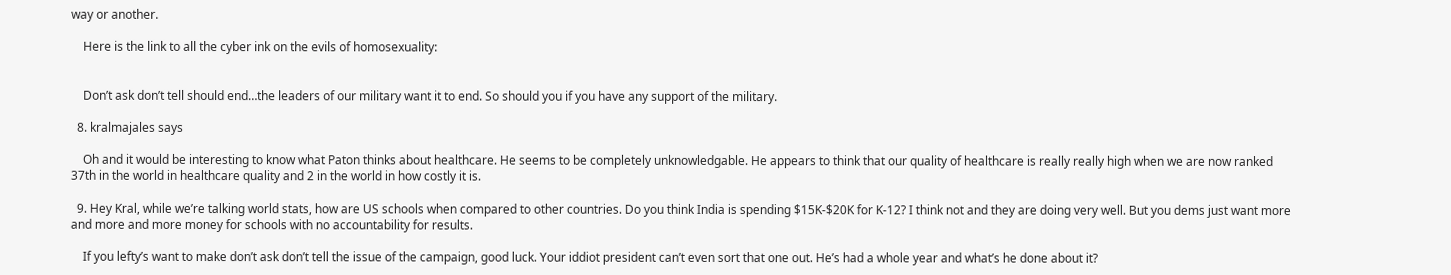way or another.

    Here is the link to all the cyber ink on the evils of homosexuality:


    Don’t ask don’t tell should end…the leaders of our military want it to end. So should you if you have any support of the military.

  8. kralmajales says

    Oh and it would be interesting to know what Paton thinks about healthcare. He seems to be completely unknowledgable. He appears to think that our quality of healthcare is really really high when we are now ranked 37th in the world in healthcare quality and 2 in the world in how costly it is.

  9. Hey Kral, while we’re talking world stats, how are US schools when compared to other countries. Do you think India is spending $15K-$20K for K-12? I think not and they are doing very well. But you dems just want more and more and more money for schools with no accountability for results.

    If you lefty’s want to make don’t ask don’t tell the issue of the campaign, good luck. Your iddiot president can’t even sort that one out. He’s had a whole year and what’s he done about it?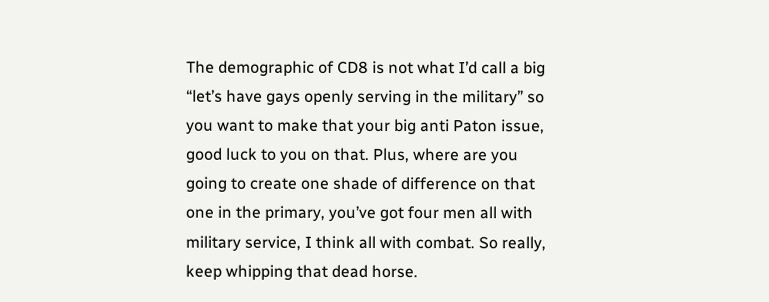The demographic of CD8 is not what I’d call a big “let’s have gays openly serving in the military” so you want to make that your big anti Paton issue, good luck to you on that. Plus, where are you going to create one shade of difference on that one in the primary, you’ve got four men all with military service, I think all with combat. So really, keep whipping that dead horse.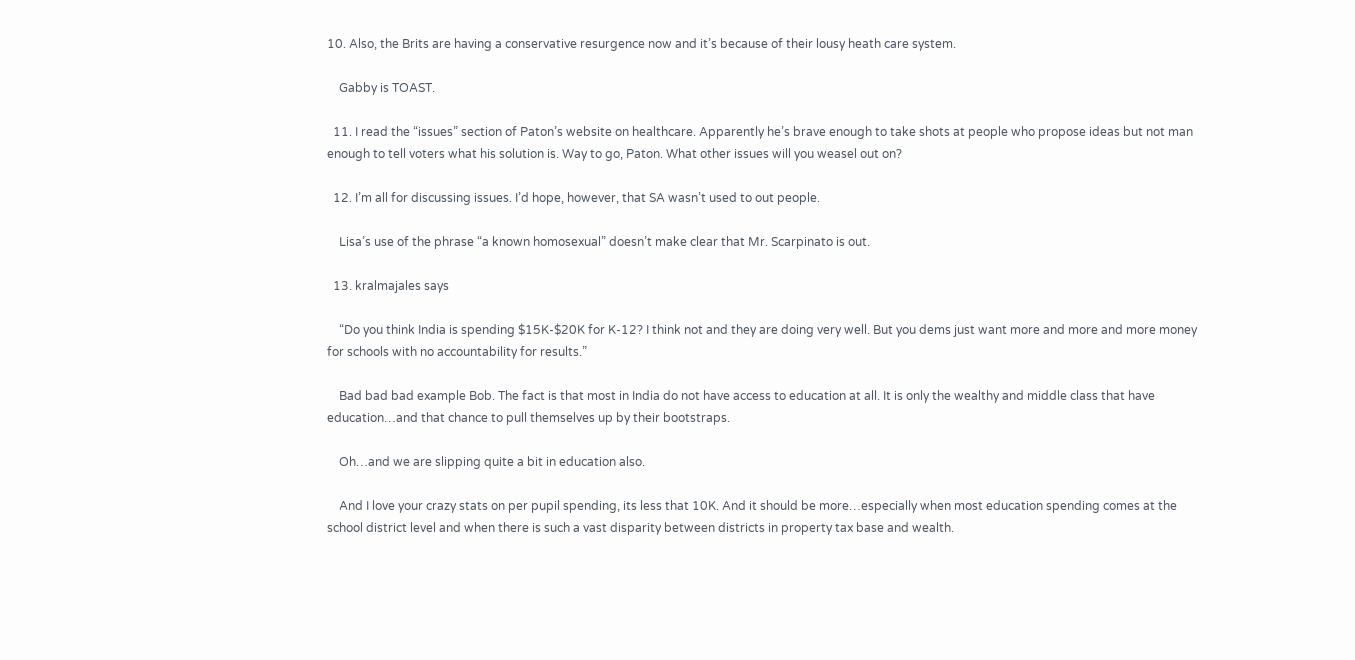10. Also, the Brits are having a conservative resurgence now and it’s because of their lousy heath care system.

    Gabby is TOAST.

  11. I read the “issues” section of Paton’s website on healthcare. Apparently he’s brave enough to take shots at people who propose ideas but not man enough to tell voters what his solution is. Way to go, Paton. What other issues will you weasel out on?

  12. I’m all for discussing issues. I’d hope, however, that SA wasn’t used to out people.

    Lisa’s use of the phrase “a known homosexual” doesn’t make clear that Mr. Scarpinato is out.

  13. kralmajales says

    “Do you think India is spending $15K-$20K for K-12? I think not and they are doing very well. But you dems just want more and more and more money for schools with no accountability for results.”

    Bad bad bad example Bob. The fact is that most in India do not have access to education at all. It is only the wealthy and middle class that have education…and that chance to pull themselves up by their bootstraps.

    Oh…and we are slipping quite a bit in education also.

    And I love your crazy stats on per pupil spending, its less that 10K. And it should be more…especially when most education spending comes at the school district level and when there is such a vast disparity between districts in property tax base and wealth.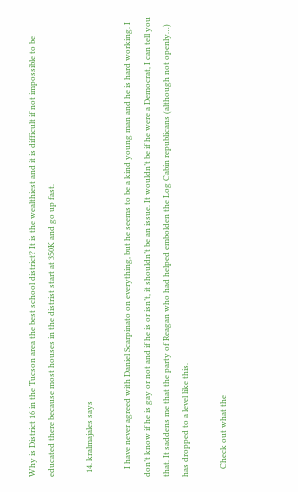Why is District 16 in the Tucson area the best school district? It is the wealthiest and it is difficult if not impossible to be educated there because most houses in the distrist start at 350K and go up fast.

  14. kralmajales says

    I have never agreed with Daniel Scarpinato on everything, but he seems to be a kind young man and he is hard working. I don’t know if he is gay or not and if he is or isn’t, it shouldn’t be an issue. It wouldn’t be if he were a Democrat, I can tell you that. It saddens me that the party of Reagan who had helped embolden the Log Cabin republicans (although not openly…) has dropped to a level like this.

    Check out what the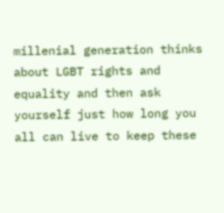millenial generation thinks about LGBT rights and equality and then ask yourself just how long you all can live to keep these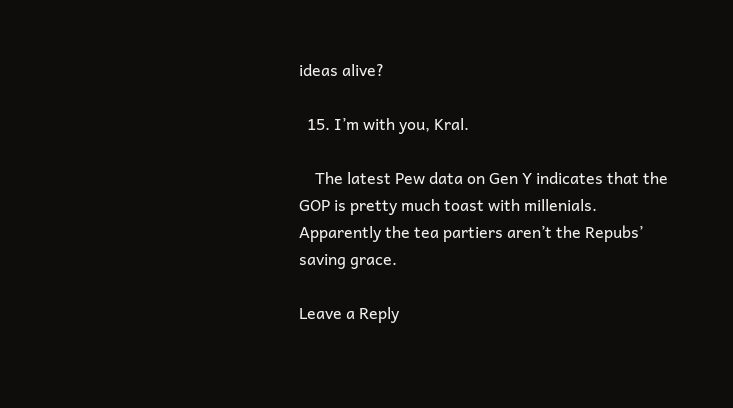ideas alive?

  15. I’m with you, Kral.

    The latest Pew data on Gen Y indicates that the GOP is pretty much toast with millenials. Apparently the tea partiers aren’t the Repubs’ saving grace.

Leave a Reply